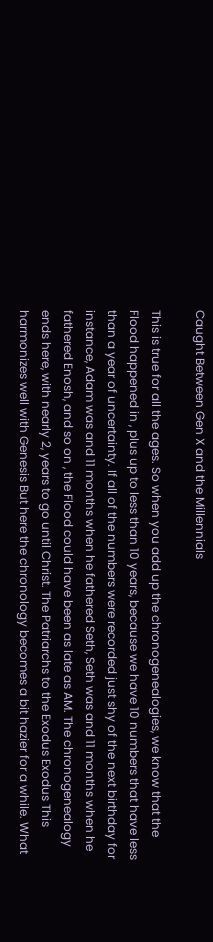Caught Between Gen X and the Millennials

This is true for all the ages. So when you add up the chronogenealogies, we know that the Flood happened in , plus up to less than 10 years, because we have 10 numbers that have less than a year of uncertainty. If all of the numbers were recorded just shy of the next birthday for instance, Adam was and 11 months when he fathered Seth, Seth was and 11 months when he fathered Enosh, and so on , the Flood could have been as late as AM. The chronogenealogy ends here, with nearly 2, years to go until Christ. The Patriarchs to the Exodus Exodus This harmonizes well with Genesis But here the chronology becomes a bit hazier for a while. What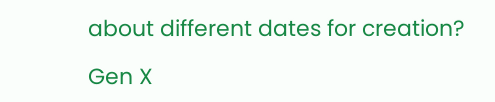about different dates for creation?

Gen X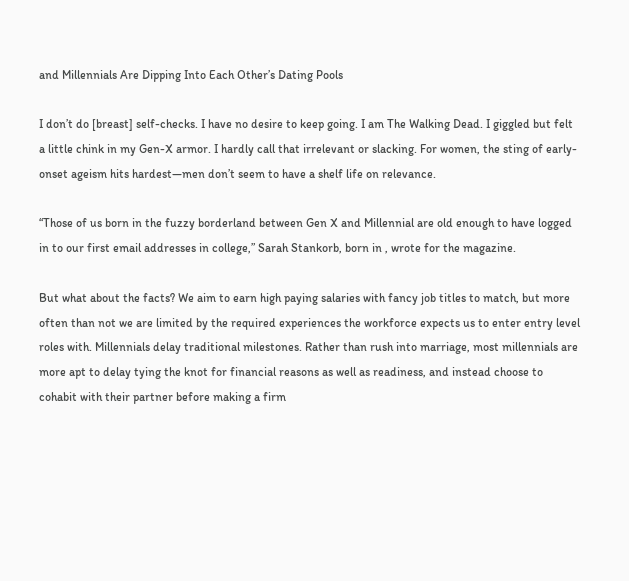and Millennials Are Dipping Into Each Other’s Dating Pools

I don’t do [breast] self-checks. I have no desire to keep going. I am The Walking Dead. I giggled but felt a little chink in my Gen-X armor. I hardly call that irrelevant or slacking. For women, the sting of early-onset ageism hits hardest—men don’t seem to have a shelf life on relevance.

“Those of us born in the fuzzy borderland between Gen X and Millennial are old enough to have logged in to our first email addresses in college,” Sarah Stankorb, born in , wrote for the magazine.

But what about the facts? We aim to earn high paying salaries with fancy job titles to match, but more often than not we are limited by the required experiences the workforce expects us to enter entry level roles with. Millennials delay traditional milestones. Rather than rush into marriage, most millennials are more apt to delay tying the knot for financial reasons as well as readiness, and instead choose to cohabit with their partner before making a firm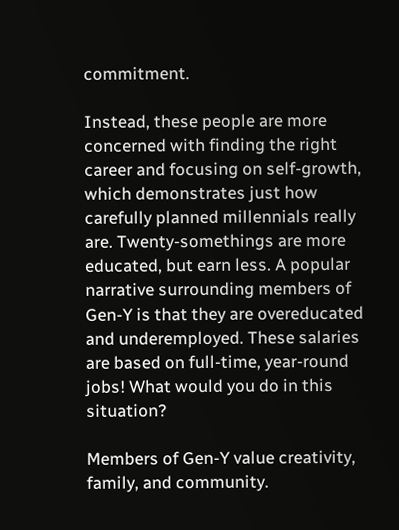commitment.

Instead, these people are more concerned with finding the right career and focusing on self-growth, which demonstrates just how carefully planned millennials really are. Twenty-somethings are more educated, but earn less. A popular narrative surrounding members of Gen-Y is that they are overeducated and underemployed. These salaries are based on full-time, year-round jobs! What would you do in this situation?

Members of Gen-Y value creativity, family, and community.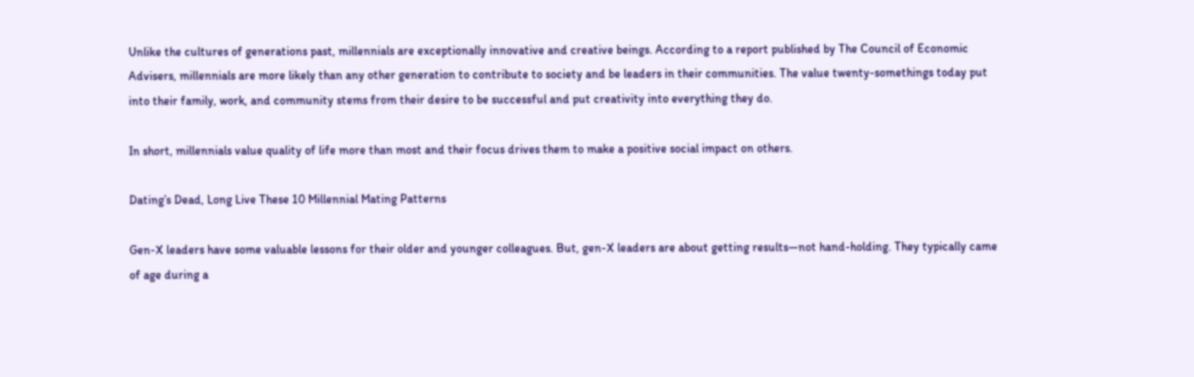Unlike the cultures of generations past, millennials are exceptionally innovative and creative beings. According to a report published by The Council of Economic Advisers, millennials are more likely than any other generation to contribute to society and be leaders in their communities. The value twenty-somethings today put into their family, work, and community stems from their desire to be successful and put creativity into everything they do.

In short, millennials value quality of life more than most and their focus drives them to make a positive social impact on others.

Dating’s Dead, Long Live These 10 Millennial Mating Patterns

Gen-X leaders have some valuable lessons for their older and younger colleagues. But, gen-X leaders are about getting results—not hand-holding. They typically came of age during a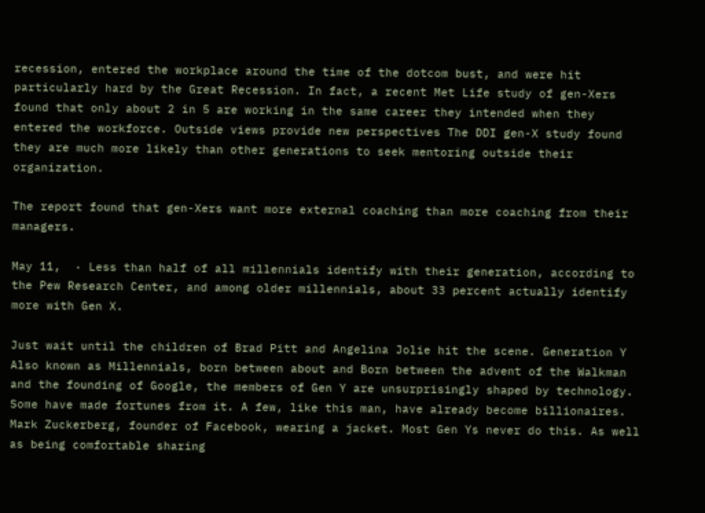recession, entered the workplace around the time of the dotcom bust, and were hit particularly hard by the Great Recession. In fact, a recent Met Life study of gen-Xers found that only about 2 in 5 are working in the same career they intended when they entered the workforce. Outside views provide new perspectives The DDI gen-X study found they are much more likely than other generations to seek mentoring outside their organization.

The report found that gen-Xers want more external coaching than more coaching from their managers.

May 11,  · Less than half of all millennials identify with their generation, according to the Pew Research Center, and among older millennials, about 33 percent actually identify more with Gen X.

Just wait until the children of Brad Pitt and Angelina Jolie hit the scene. Generation Y Also known as Millennials, born between about and Born between the advent of the Walkman and the founding of Google, the members of Gen Y are unsurprisingly shaped by technology. Some have made fortunes from it. A few, like this man, have already become billionaires. Mark Zuckerberg, founder of Facebook, wearing a jacket. Most Gen Ys never do this. As well as being comfortable sharing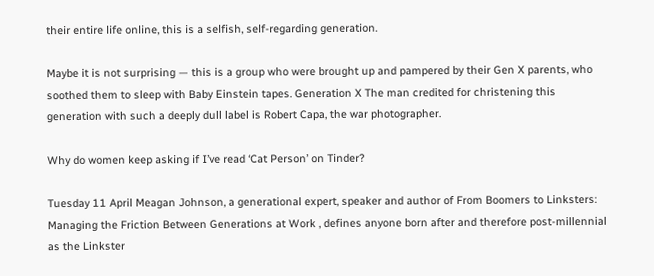their entire life online, this is a selfish, self-regarding generation.

Maybe it is not surprising — this is a group who were brought up and pampered by their Gen X parents, who soothed them to sleep with Baby Einstein tapes. Generation X The man credited for christening this generation with such a deeply dull label is Robert Capa, the war photographer.

Why do women keep asking if I’ve read ‘Cat Person’ on Tinder?

Tuesday 11 April Meagan Johnson, a generational expert, speaker and author of From Boomers to Linksters: Managing the Friction Between Generations at Work , defines anyone born after and therefore post-millennial as the Linkster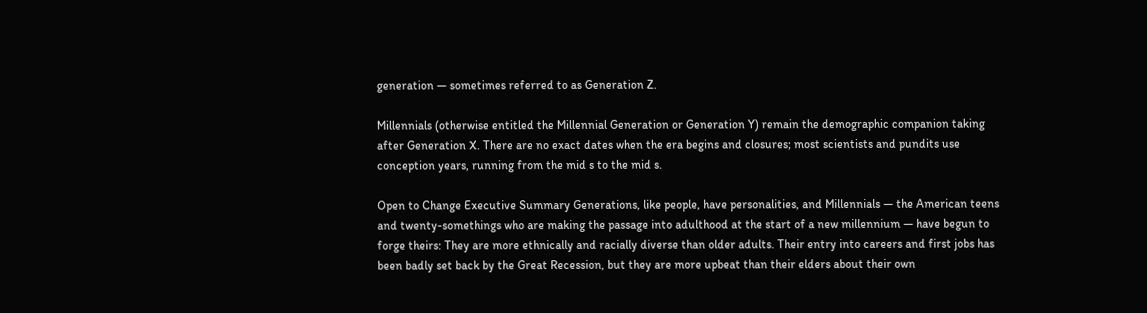generation — sometimes referred to as Generation Z.

Millennials (otherwise entitled the Millennial Generation or Generation Y) remain the demographic companion taking after Generation X. There are no exact dates when the era begins and closures; most scientists and pundits use conception years, running from the mid s to the mid s.

Open to Change Executive Summary Generations, like people, have personalities, and Millennials — the American teens and twenty-somethings who are making the passage into adulthood at the start of a new millennium — have begun to forge theirs: They are more ethnically and racially diverse than older adults. Their entry into careers and first jobs has been badly set back by the Great Recession, but they are more upbeat than their elders about their own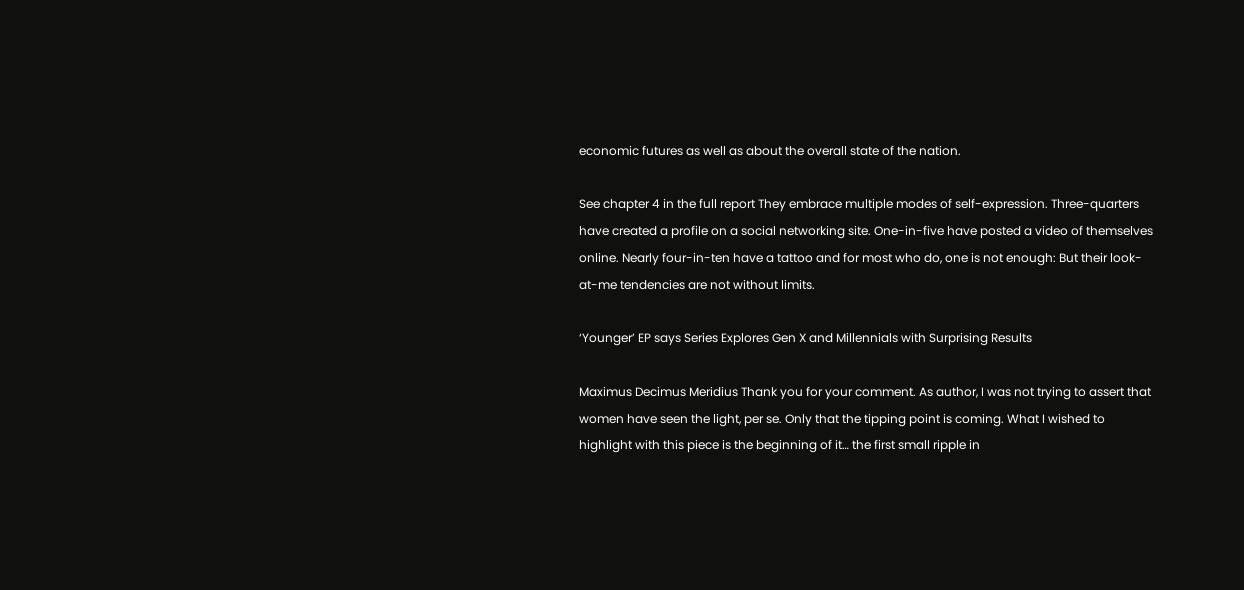economic futures as well as about the overall state of the nation.

See chapter 4 in the full report They embrace multiple modes of self-expression. Three-quarters have created a profile on a social networking site. One-in-five have posted a video of themselves online. Nearly four-in-ten have a tattoo and for most who do, one is not enough: But their look-at-me tendencies are not without limits.

‘Younger’ EP says Series Explores Gen X and Millennials with Surprising Results

Maximus Decimus Meridius Thank you for your comment. As author, I was not trying to assert that women have seen the light, per se. Only that the tipping point is coming. What I wished to highlight with this piece is the beginning of it… the first small ripple in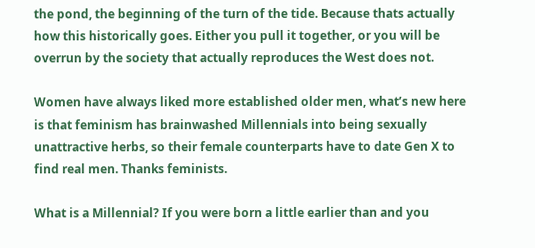the pond, the beginning of the turn of the tide. Because thats actually how this historically goes. Either you pull it together, or you will be overrun by the society that actually reproduces the West does not.

Women have always liked more established older men, what’s new here is that feminism has brainwashed Millennials into being sexually unattractive herbs, so their female counterparts have to date Gen X to find real men. Thanks feminists.

What is a Millennial? If you were born a little earlier than and you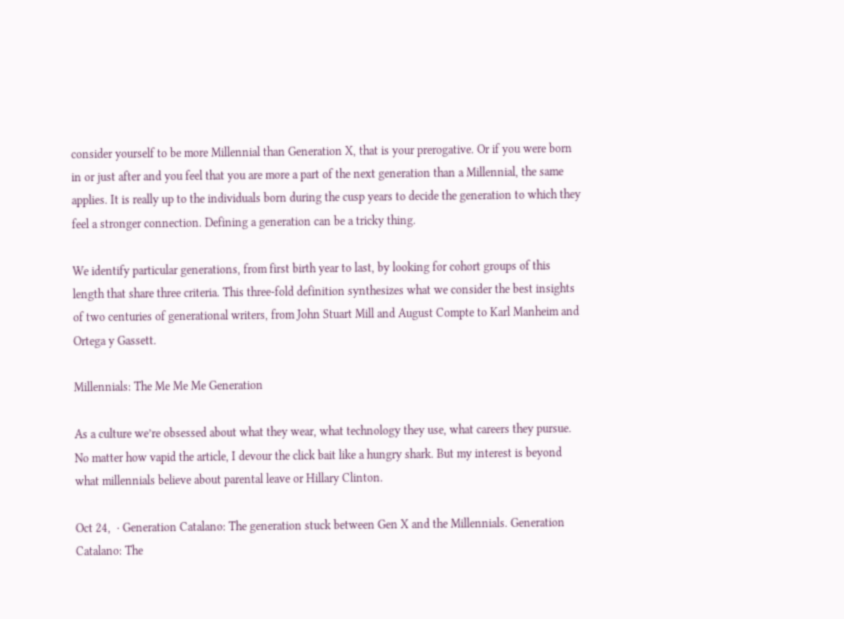consider yourself to be more Millennial than Generation X, that is your prerogative. Or if you were born in or just after and you feel that you are more a part of the next generation than a Millennial, the same applies. It is really up to the individuals born during the cusp years to decide the generation to which they feel a stronger connection. Defining a generation can be a tricky thing.

We identify particular generations, from first birth year to last, by looking for cohort groups of this length that share three criteria. This three-fold definition synthesizes what we consider the best insights of two centuries of generational writers, from John Stuart Mill and August Compte to Karl Manheim and Ortega y Gassett.

Millennials: The Me Me Me Generation

As a culture we’re obsessed about what they wear, what technology they use, what careers they pursue. No matter how vapid the article, I devour the click bait like a hungry shark. But my interest is beyond what millennials believe about parental leave or Hillary Clinton.

Oct 24,  · Generation Catalano: The generation stuck between Gen X and the Millennials. Generation Catalano: The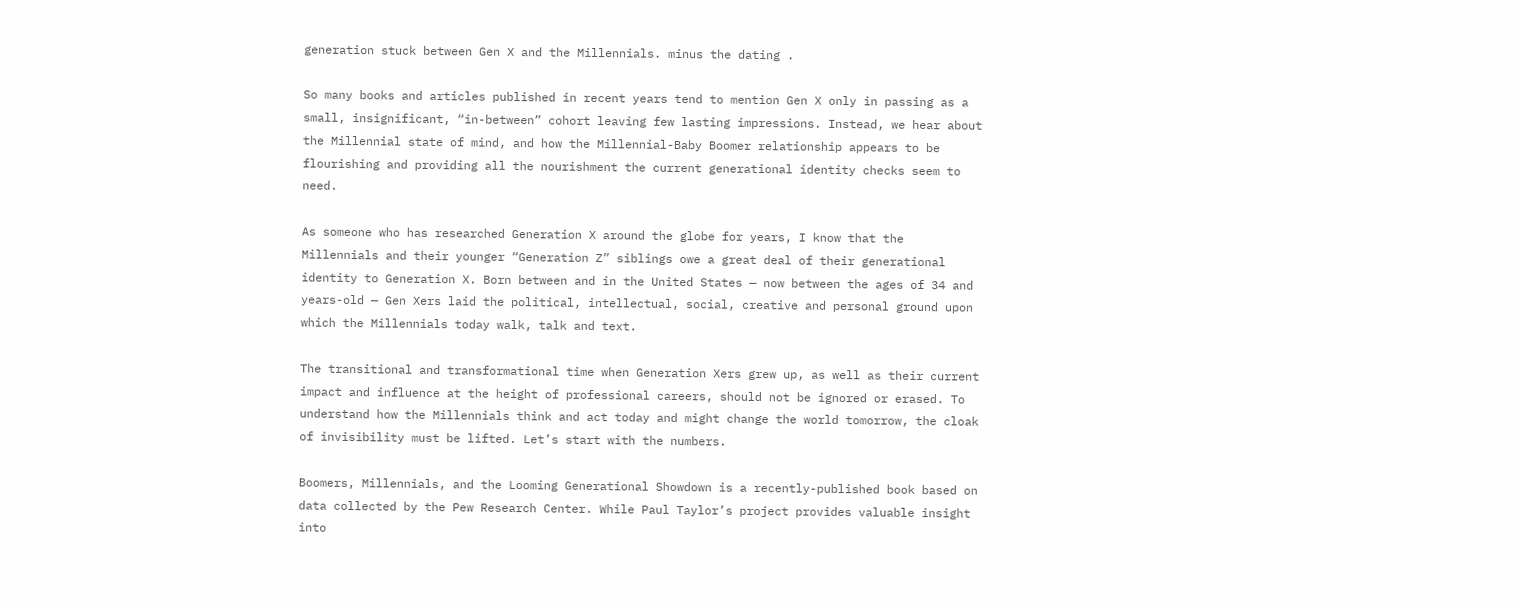generation stuck between Gen X and the Millennials. minus the dating .

So many books and articles published in recent years tend to mention Gen X only in passing as a small, insignificant, “in-between” cohort leaving few lasting impressions. Instead, we hear about the Millennial state of mind, and how the Millennial-Baby Boomer relationship appears to be flourishing and providing all the nourishment the current generational identity checks seem to need.

As someone who has researched Generation X around the globe for years, I know that the Millennials and their younger “Generation Z” siblings owe a great deal of their generational identity to Generation X. Born between and in the United States — now between the ages of 34 and years-old — Gen Xers laid the political, intellectual, social, creative and personal ground upon which the Millennials today walk, talk and text.

The transitional and transformational time when Generation Xers grew up, as well as their current impact and influence at the height of professional careers, should not be ignored or erased. To understand how the Millennials think and act today and might change the world tomorrow, the cloak of invisibility must be lifted. Let’s start with the numbers.

Boomers, Millennials, and the Looming Generational Showdown is a recently-published book based on data collected by the Pew Research Center. While Paul Taylor’s project provides valuable insight into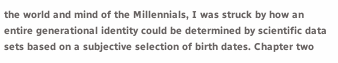the world and mind of the Millennials, I was struck by how an entire generational identity could be determined by scientific data sets based on a subjective selection of birth dates. Chapter two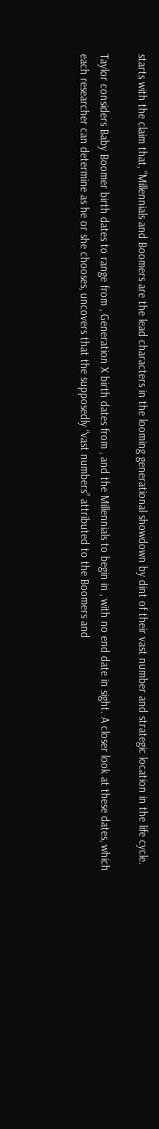starts with the claim that, “Millennials and Boomers are the lead characters in the looming generational showdown by dint of their vast number and strategic location in the life cycle.

Taylor considers Baby Boomer birth dates to range from , Generation X birth dates from , and the Millennials to begin in , with no end date in sight. A closer look at these dates, which each researcher can determine as he or she chooses, uncovers that the supposedly “vast numbers” attributed to the Boomers and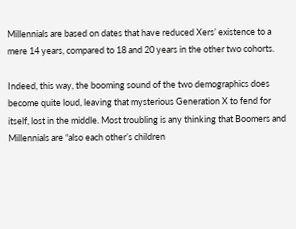Millennials are based on dates that have reduced Xers’ existence to a mere 14 years, compared to 18 and 20 years in the other two cohorts.

Indeed, this way, the booming sound of the two demographics does become quite loud, leaving that mysterious Generation X to fend for itself, lost in the middle. Most troubling is any thinking that Boomers and Millennials are “also each other’s children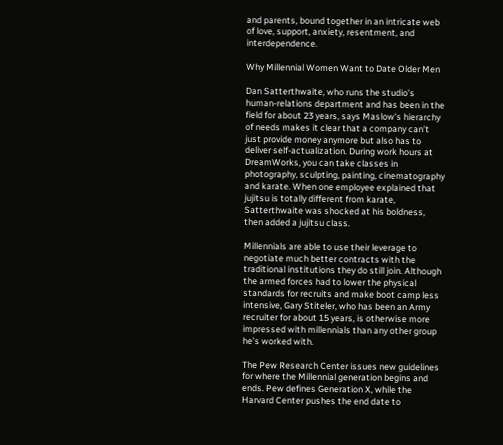and parents, bound together in an intricate web of love, support, anxiety, resentment, and interdependence.

Why Millennial Women Want to Date Older Men

Dan Satterthwaite, who runs the studio’s human-relations department and has been in the field for about 23 years, says Maslow’s hierarchy of needs makes it clear that a company can’t just provide money anymore but also has to deliver self-actualization. During work hours at DreamWorks, you can take classes in photography, sculpting, painting, cinematography and karate. When one employee explained that jujitsu is totally different from karate, Satterthwaite was shocked at his boldness, then added a jujitsu class.

Millennials are able to use their leverage to negotiate much better contracts with the traditional institutions they do still join. Although the armed forces had to lower the physical standards for recruits and make boot camp less intensive, Gary Stiteler, who has been an Army recruiter for about 15 years, is otherwise more impressed with millennials than any other group he’s worked with.

The Pew Research Center issues new guidelines for where the Millennial generation begins and ends. Pew defines Generation X, while the Harvard Center pushes the end date to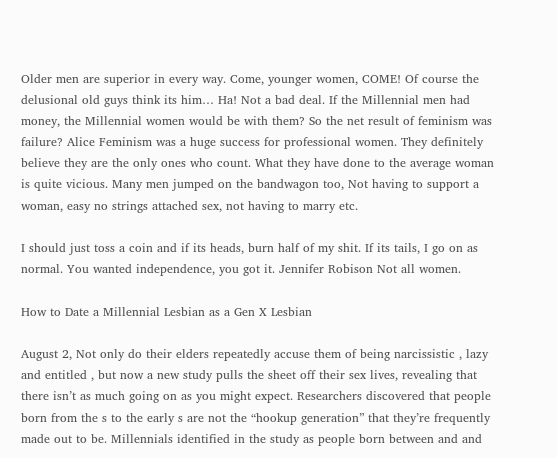Older men are superior in every way. Come, younger women, COME! Of course the delusional old guys think its him… Ha! Not a bad deal. If the Millennial men had money, the Millennial women would be with them? So the net result of feminism was failure? Alice Feminism was a huge success for professional women. They definitely believe they are the only ones who count. What they have done to the average woman is quite vicious. Many men jumped on the bandwagon too, Not having to support a woman, easy no strings attached sex, not having to marry etc.

I should just toss a coin and if its heads, burn half of my shit. If its tails, I go on as normal. You wanted independence, you got it. Jennifer Robison Not all women.

How to Date a Millennial Lesbian as a Gen X Lesbian

August 2, Not only do their elders repeatedly accuse them of being narcissistic , lazy and entitled , but now a new study pulls the sheet off their sex lives, revealing that there isn’t as much going on as you might expect. Researchers discovered that people born from the s to the early s are not the “hookup generation” that they’re frequently made out to be. Millennials identified in the study as people born between and and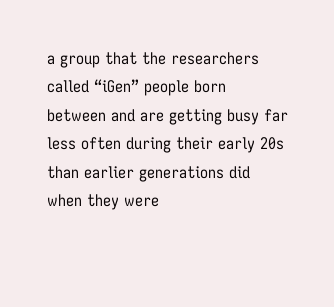a group that the researchers called “iGen” people born between and are getting busy far less often during their early 20s than earlier generations did when they were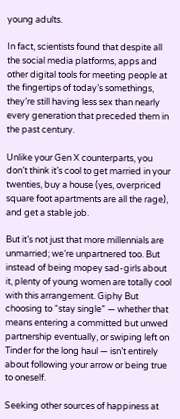young adults.

In fact, scientists found that despite all the social media platforms, apps and other digital tools for meeting people at the fingertips of today’s somethings, they’re still having less sex than nearly every generation that preceded them in the past century.

Unlike your Gen X counterparts, you don’t think it’s cool to get married in your twenties, buy a house (yes, overpriced square foot apartments are all the rage), and get a stable job.

But it’s not just that more millennials are unmarried; we’re unpartnered too. But instead of being mopey sad-girls about it, plenty of young women are totally cool with this arrangement. Giphy But choosing to “stay single” — whether that means entering a committed but unwed partnership eventually, or swiping left on Tinder for the long haul — isn’t entirely about following your arrow or being true to oneself.

Seeking other sources of happiness at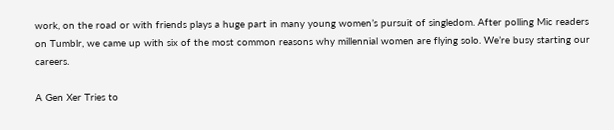work, on the road or with friends plays a huge part in many young women’s pursuit of singledom. After polling Mic readers on Tumblr, we came up with six of the most common reasons why millennial women are flying solo. We’re busy starting our careers.

A Gen Xer Tries to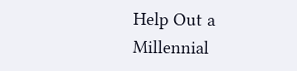Help Out a Millennial